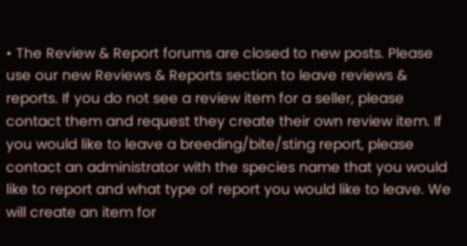• The Review & Report forums are closed to new posts. Please use our new Reviews & Reports section to leave reviews & reports. If you do not see a review item for a seller, please contact them and request they create their own review item. If you would like to leave a breeding/bite/sting report, please contact an administrator with the species name that you would like to report and what type of report you would like to leave. We will create an item for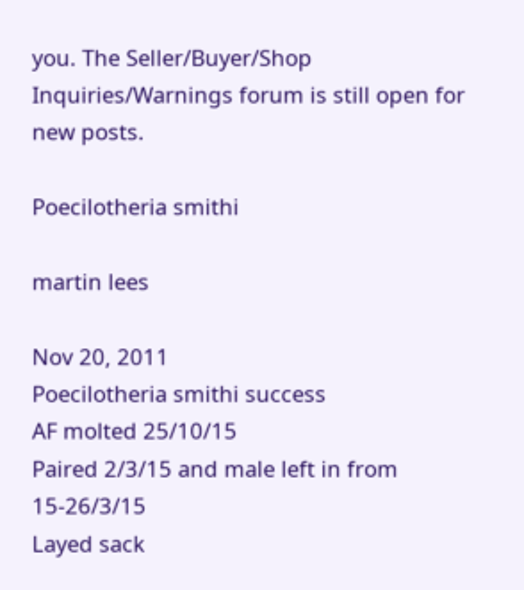you. The Seller/Buyer/Shop Inquiries/Warnings forum is still open for new posts.

Poecilotheria smithi

martin lees

Nov 20, 2011
Poecilotheria smithi success
AF molted 25/10/15
Paired 2/3/15 and male left in from 15-26/3/15
Layed sack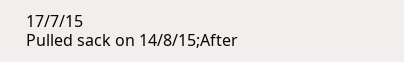17/7/15
Pulled sack on 14/8/15;After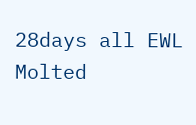28days all EWL
Molted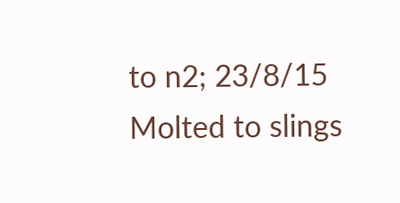to n2; 23/8/15
Molted to slings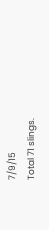7/9/15
Total 71 slings.